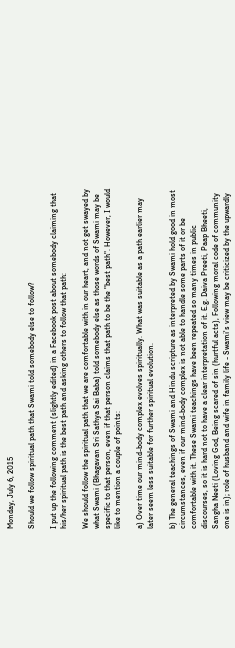Monday, July 6, 2015

Should we follow spiritual path that Swami told somebody else to follow?

I put up the following comment (slightly edited) in a Facebook post about somebody claiming that his/her spiritual path is the best path and asking others to follow that path:

We should follow the spiritual path that we are comfortable with in our heart, and not get swayed by what Swami (Bhagavan Sri Sathya Sai Baba) told somebody else as those words of Swami may be specific to that person, even if that person claims that path to be the "best path". However, I would like to mention a couple of points:

a) Over time our mind-body complex evolves spiritually. What was suitable as a path earlier may later seem less suitable for further spiritual evolution.

b) The general teachings of Swami and Hindu scripture as interpreted by Swami hold good in most circumstances, even if our mind-body complex is not able to handle some parts of it or be comfortable with it. These Swami teachings have been repeated so many times in public discourses, so it is hard not to have a clear interpretation of it. E.g. Daiva Preeti, Paap Bheeti, Sangha Neeti (Loving God, Being scared of sin (hurtful acts), Following moral code of community one is in); role of husband and wife in family life - Swami's view may be criticized by the upwardly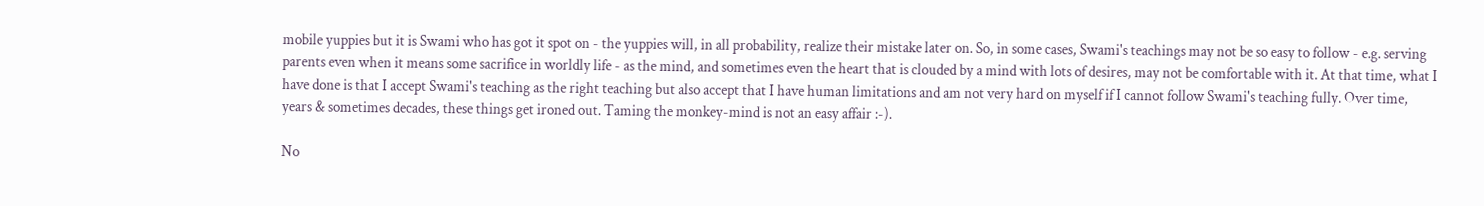mobile yuppies but it is Swami who has got it spot on - the yuppies will, in all probability, realize their mistake later on. So, in some cases, Swami's teachings may not be so easy to follow - e.g. serving parents even when it means some sacrifice in worldly life - as the mind, and sometimes even the heart that is clouded by a mind with lots of desires, may not be comfortable with it. At that time, what I have done is that I accept Swami's teaching as the right teaching but also accept that I have human limitations and am not very hard on myself if I cannot follow Swami's teaching fully. Over time, years & sometimes decades, these things get ironed out. Taming the monkey-mind is not an easy affair :-).

No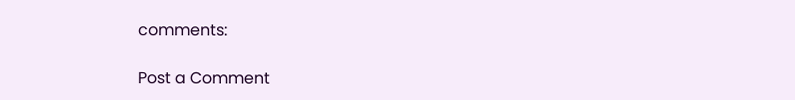comments:

Post a Comment